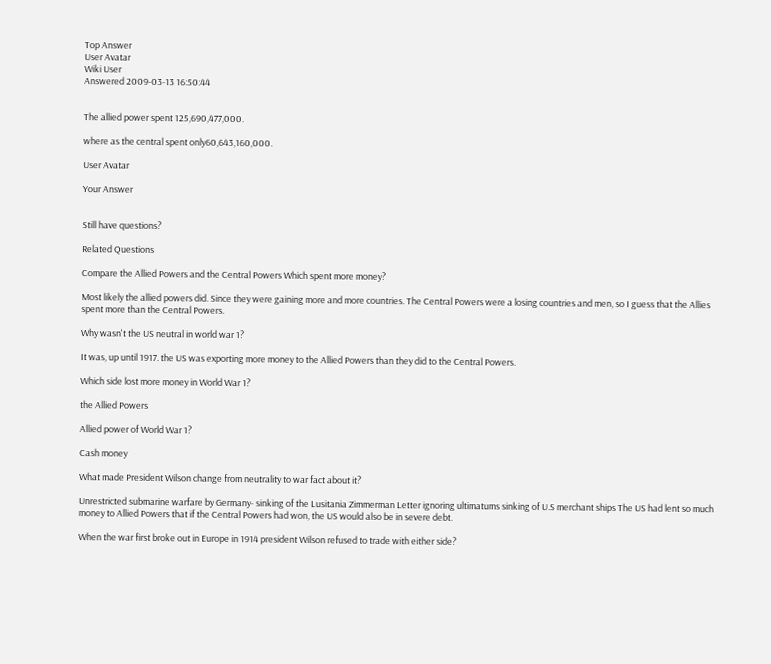Top Answer
User Avatar
Wiki User
Answered 2009-03-13 16:50:44


The allied power spent 125,690,477,000.

where as the central spent only60,643,160,000.

User Avatar

Your Answer


Still have questions?

Related Questions

Compare the Allied Powers and the Central Powers Which spent more money?

Most likely the allied powers did. Since they were gaining more and more countries. The Central Powers were a losing countries and men, so I guess that the Allies spent more than the Central Powers.

Why wasn't the US neutral in world war 1?

It was, up until 1917. the US was exporting more money to the Allied Powers than they did to the Central Powers.

Which side lost more money in World War 1?

the Allied Powers

Allied power of World War 1?

Cash money

What made President Wilson change from neutrality to war fact about it?

Unrestricted submarine warfare by Germany- sinking of the Lusitania Zimmerman Letter ignoring ultimatums sinking of U.S merchant ships The US had lent so much money to Allied Powers that if the Central Powers had won, the US would also be in severe debt.

When the war first broke out in Europe in 1914 president Wilson refused to trade with either side?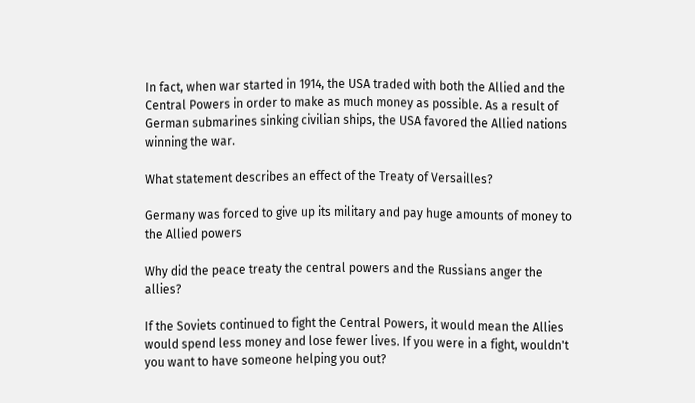In fact, when war started in 1914, the USA traded with both the Allied and the Central Powers in order to make as much money as possible. As a result of German submarines sinking civilian ships, the USA favored the Allied nations winning the war.

What statement describes an effect of the Treaty of Versailles?

Germany was forced to give up its military and pay huge amounts of money to the Allied powers

Why did the peace treaty the central powers and the Russians anger the allies?

If the Soviets continued to fight the Central Powers, it would mean the Allies would spend less money and lose fewer lives. If you were in a fight, wouldn't you want to have someone helping you out?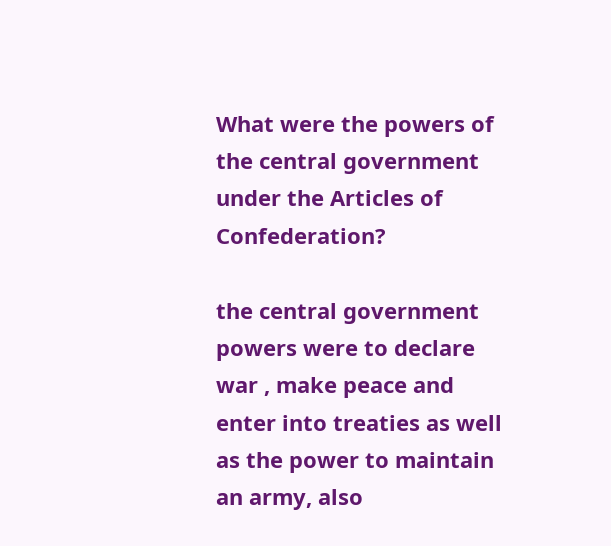What were the powers of the central government under the Articles of Confederation?

the central government powers were to declare war , make peace and enter into treaties as well as the power to maintain an army, also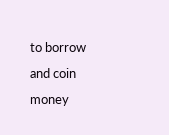to borrow and coin money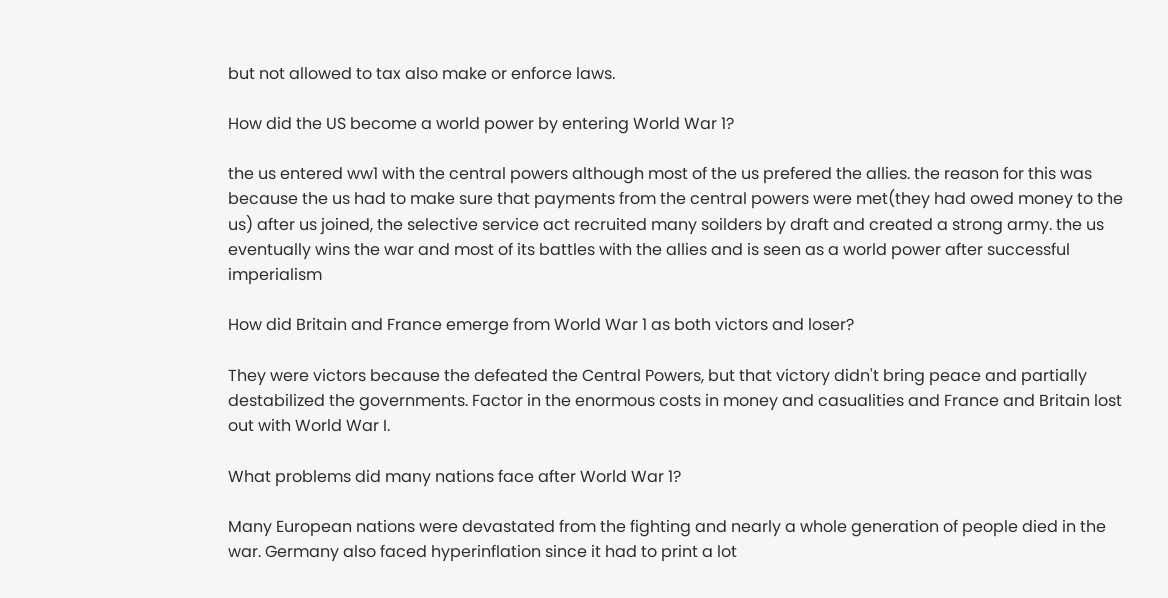but not allowed to tax also make or enforce laws.

How did the US become a world power by entering World War 1?

the us entered ww1 with the central powers although most of the us prefered the allies. the reason for this was because the us had to make sure that payments from the central powers were met(they had owed money to the us) after us joined, the selective service act recruited many soilders by draft and created a strong army. the us eventually wins the war and most of its battles with the allies and is seen as a world power after successful imperialism

How did Britain and France emerge from World War 1 as both victors and loser?

They were victors because the defeated the Central Powers, but that victory didn't bring peace and partially destabilized the governments. Factor in the enormous costs in money and casualities and France and Britain lost out with World War I.

What problems did many nations face after World War 1?

Many European nations were devastated from the fighting and nearly a whole generation of people died in the war. Germany also faced hyperinflation since it had to print a lot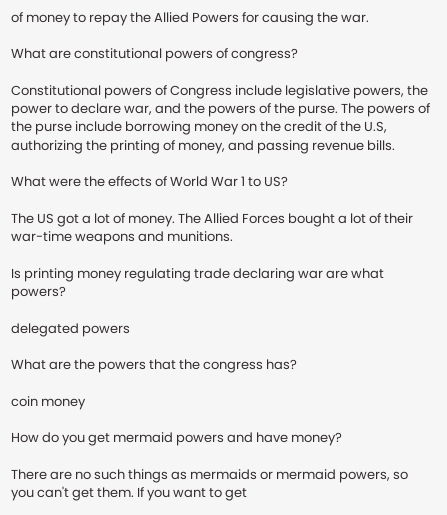of money to repay the Allied Powers for causing the war.

What are constitutional powers of congress?

Constitutional powers of Congress include legislative powers, the power to declare war, and the powers of the purse. The powers of the purse include borrowing money on the credit of the U.S, authorizing the printing of money, and passing revenue bills.

What were the effects of World War 1 to US?

The US got a lot of money. The Allied Forces bought a lot of their war-time weapons and munitions.

Is printing money regulating trade declaring war are what powers?

delegated powers

What are the powers that the congress has?

coin money

How do you get mermaid powers and have money?

There are no such things as mermaids or mermaid powers, so you can't get them. If you want to get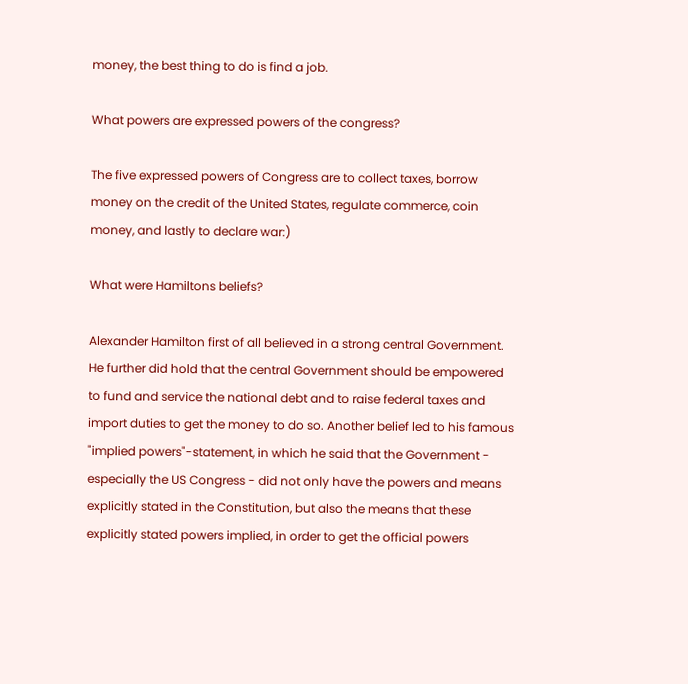money, the best thing to do is find a job.

What powers are expressed powers of the congress?

The five expressed powers of Congress are to collect taxes, borrow money on the credit of the United States, regulate commerce, coin money, and lastly to declare war:)

What were Hamiltons beliefs?

Alexander Hamilton first of all believed in a strong central Government. He further did hold that the central Government should be empowered to fund and service the national debt and to raise federal taxes and import duties to get the money to do so. Another belief led to his famous "implied powers"-statement, in which he said that the Government - especially the US Congress - did not only have the powers and means explicitly stated in the Constitution, but also the means that these explicitly stated powers implied, in order to get the official powers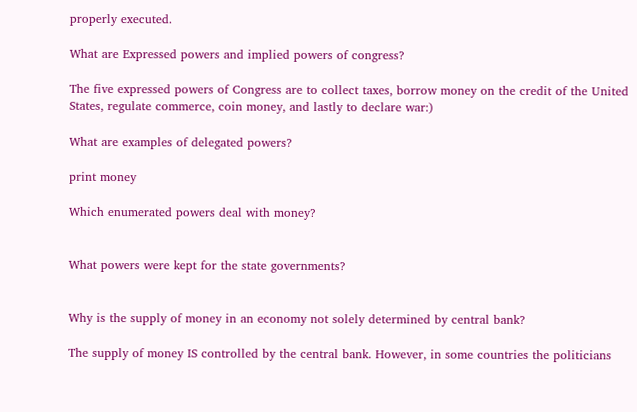properly executed.

What are Expressed powers and implied powers of congress?

The five expressed powers of Congress are to collect taxes, borrow money on the credit of the United States, regulate commerce, coin money, and lastly to declare war:)

What are examples of delegated powers?

print money

Which enumerated powers deal with money?


What powers were kept for the state governments?


Why is the supply of money in an economy not solely determined by central bank?

The supply of money IS controlled by the central bank. However, in some countries the politicians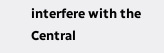interfere with the Central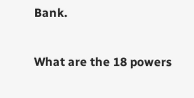Bank.

What are the 18 powers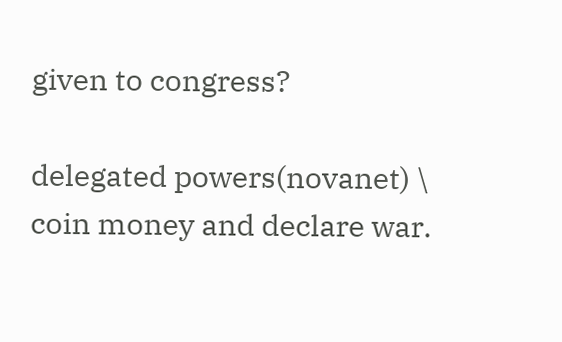given to congress?

delegated powers(novanet) \ coin money and declare war.